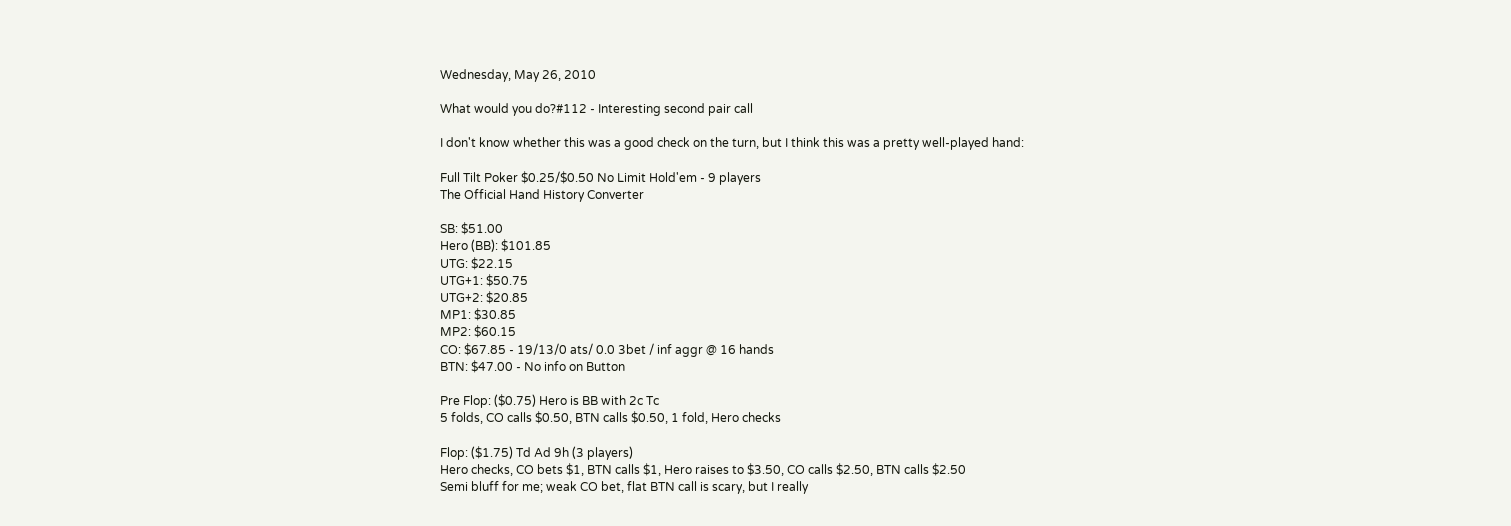Wednesday, May 26, 2010

What would you do?#112 - Interesting second pair call

I don't know whether this was a good check on the turn, but I think this was a pretty well-played hand:

Full Tilt Poker $0.25/$0.50 No Limit Hold'em - 9 players
The Official Hand History Converter

SB: $51.00
Hero (BB): $101.85
UTG: $22.15
UTG+1: $50.75
UTG+2: $20.85
MP1: $30.85
MP2: $60.15
CO: $67.85 - 19/13/0 ats/ 0.0 3bet / inf aggr @ 16 hands
BTN: $47.00 - No info on Button

Pre Flop: ($0.75) Hero is BB with 2c Tc
5 folds, CO calls $0.50, BTN calls $0.50, 1 fold, Hero checks

Flop: ($1.75) Td Ad 9h (3 players)
Hero checks, CO bets $1, BTN calls $1, Hero raises to $3.50, CO calls $2.50, BTN calls $2.50
Semi bluff for me; weak CO bet, flat BTN call is scary, but I really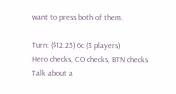want to press both of them.

Turn: ($12.25) 6c (3 players)
Hero checks, CO checks, BTN checks
Talk about a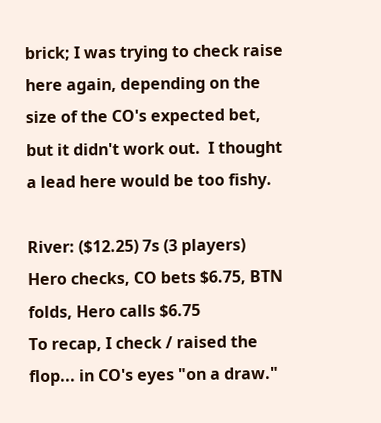brick; I was trying to check raise here again, depending on the size of the CO's expected bet, but it didn't work out.  I thought a lead here would be too fishy.

River: ($12.25) 7s (3 players)
Hero checks, CO bets $6.75, BTN folds, Hero calls $6.75
To recap, I check / raised the flop... in CO's eyes "on a draw."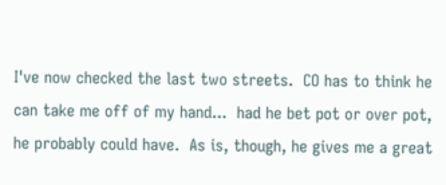I've now checked the last two streets.  CO has to think he can take me off of my hand...  had he bet pot or over pot, he probably could have.  As is, though, he gives me a great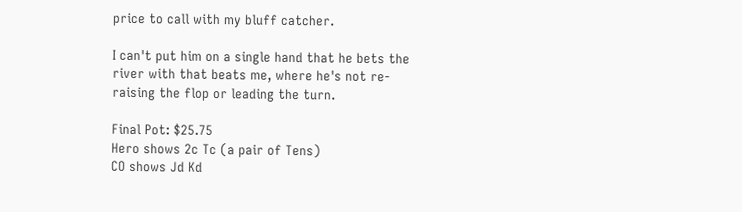price to call with my bluff catcher.

I can't put him on a single hand that he bets the river with that beats me, where he's not re-raising the flop or leading the turn.

Final Pot: $25.75
Hero shows 2c Tc (a pair of Tens)
CO shows Jd Kd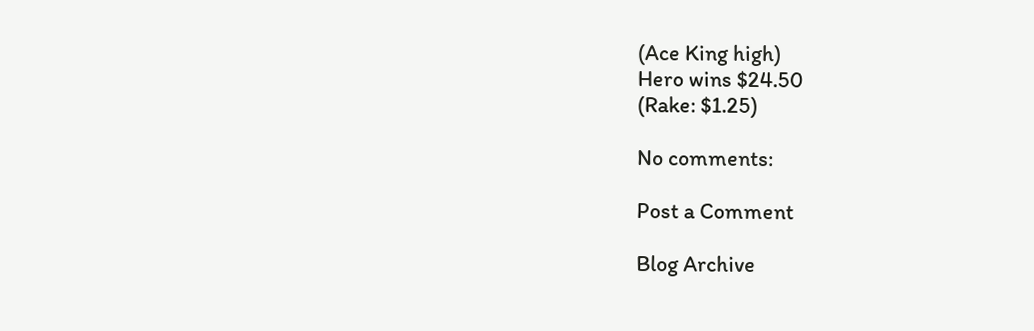(Ace King high)
Hero wins $24.50
(Rake: $1.25)

No comments:

Post a Comment

Blog Archive